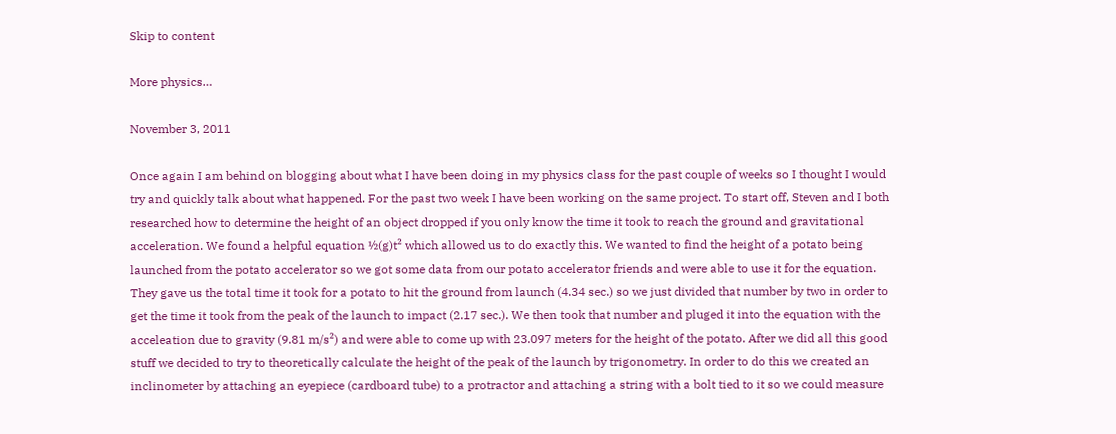Skip to content

More physics…

November 3, 2011

Once again I am behind on blogging about what I have been doing in my physics class for the past couple of weeks so I thought I would try and quickly talk about what happened. For the past two week I have been working on the same project. To start off, Steven and I both researched how to determine the height of an object dropped if you only know the time it took to reach the ground and gravitational acceleration. We found a helpful equation ½(g)t² which allowed us to do exactly this. We wanted to find the height of a potato being launched from the potato accelerator so we got some data from our potato accelerator friends and were able to use it for the equation. They gave us the total time it took for a potato to hit the ground from launch (4.34 sec.) so we just divided that number by two in order to get the time it took from the peak of the launch to impact (2.17 sec.). We then took that number and pluged it into the equation with the acceleation due to gravity (9.81 m/s²) and were able to come up with 23.097 meters for the height of the potato. After we did all this good stuff we decided to try to theoretically calculate the height of the peak of the launch by trigonometry. In order to do this we created an inclinometer by attaching an eyepiece (cardboard tube) to a protractor and attaching a string with a bolt tied to it so we could measure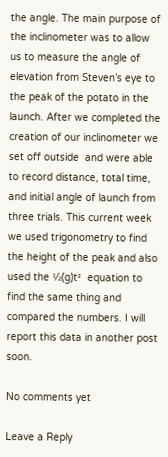the angle. The main purpose of the inclinometer was to allow us to measure the angle of elevation from Steven’s eye to the peak of the potato in the launch. After we completed the creation of our inclinometer we set off outside  and were able to record distance, total time, and initial angle of launch from three trials. This current week we used trigonometry to find the height of the peak and also used the ½(g)t²  equation to find the same thing and compared the numbers. I will report this data in another post soon.

No comments yet

Leave a Reply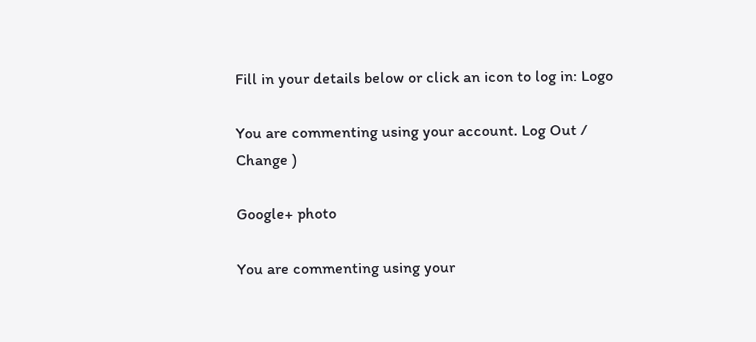Fill in your details below or click an icon to log in: Logo

You are commenting using your account. Log Out /  Change )

Google+ photo

You are commenting using your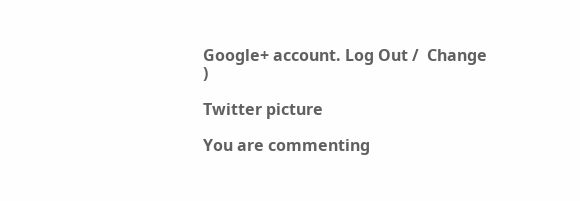Google+ account. Log Out /  Change )

Twitter picture

You are commenting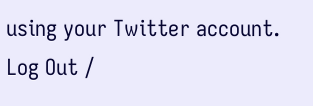using your Twitter account. Log Out /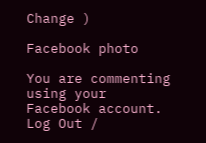Change )

Facebook photo

You are commenting using your Facebook account. Log Out /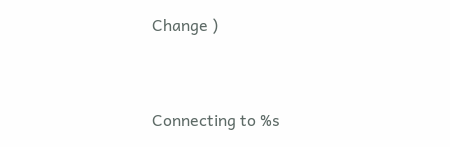Change )


Connecting to %s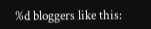%d bloggers like this: